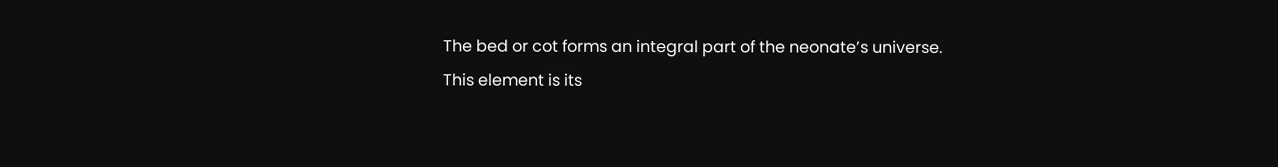The bed or cot forms an integral part of the neonate’s universe.
This element is its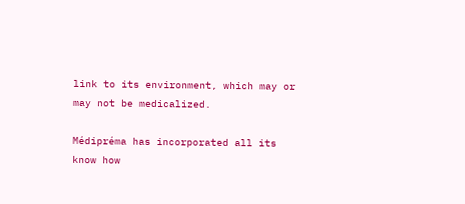link to its environment, which may or may not be medicalized.

Médipréma has incorporated all its know how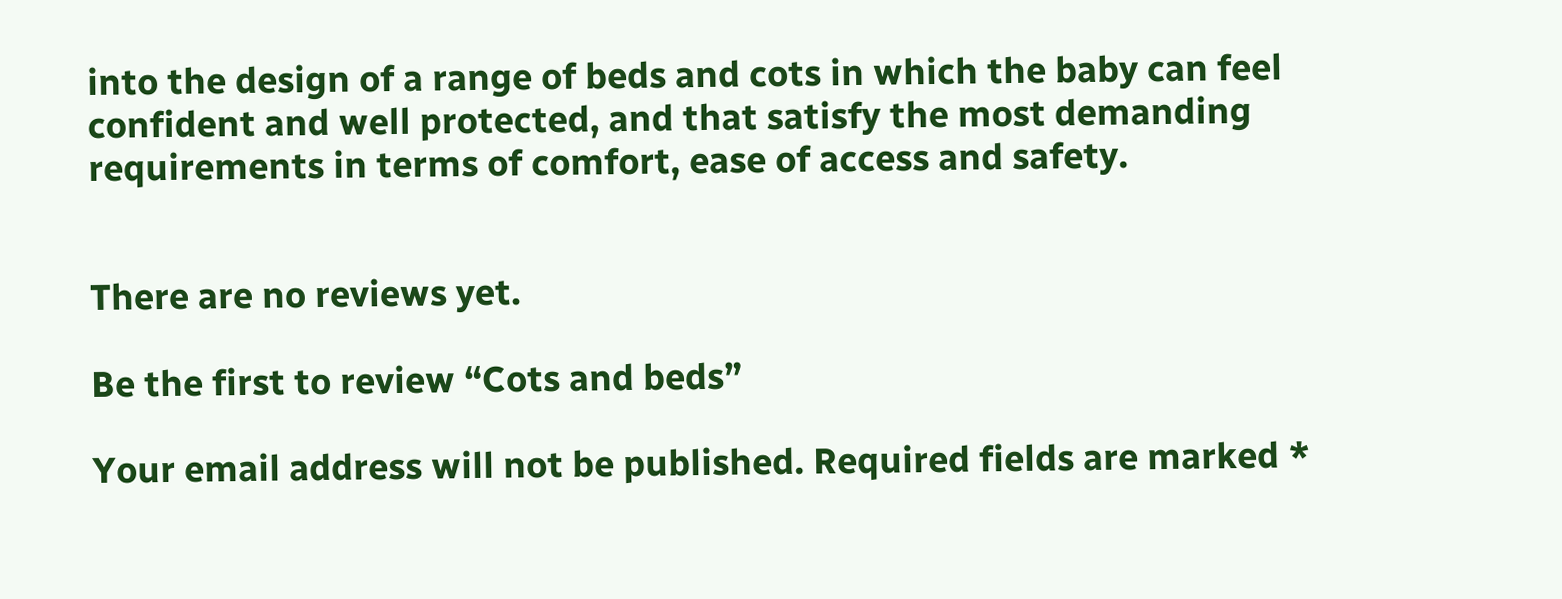into the design of a range of beds and cots in which the baby can feel confident and well protected, and that satisfy the most demanding requirements in terms of comfort, ease of access and safety.


There are no reviews yet.

Be the first to review “Cots and beds”

Your email address will not be published. Required fields are marked *